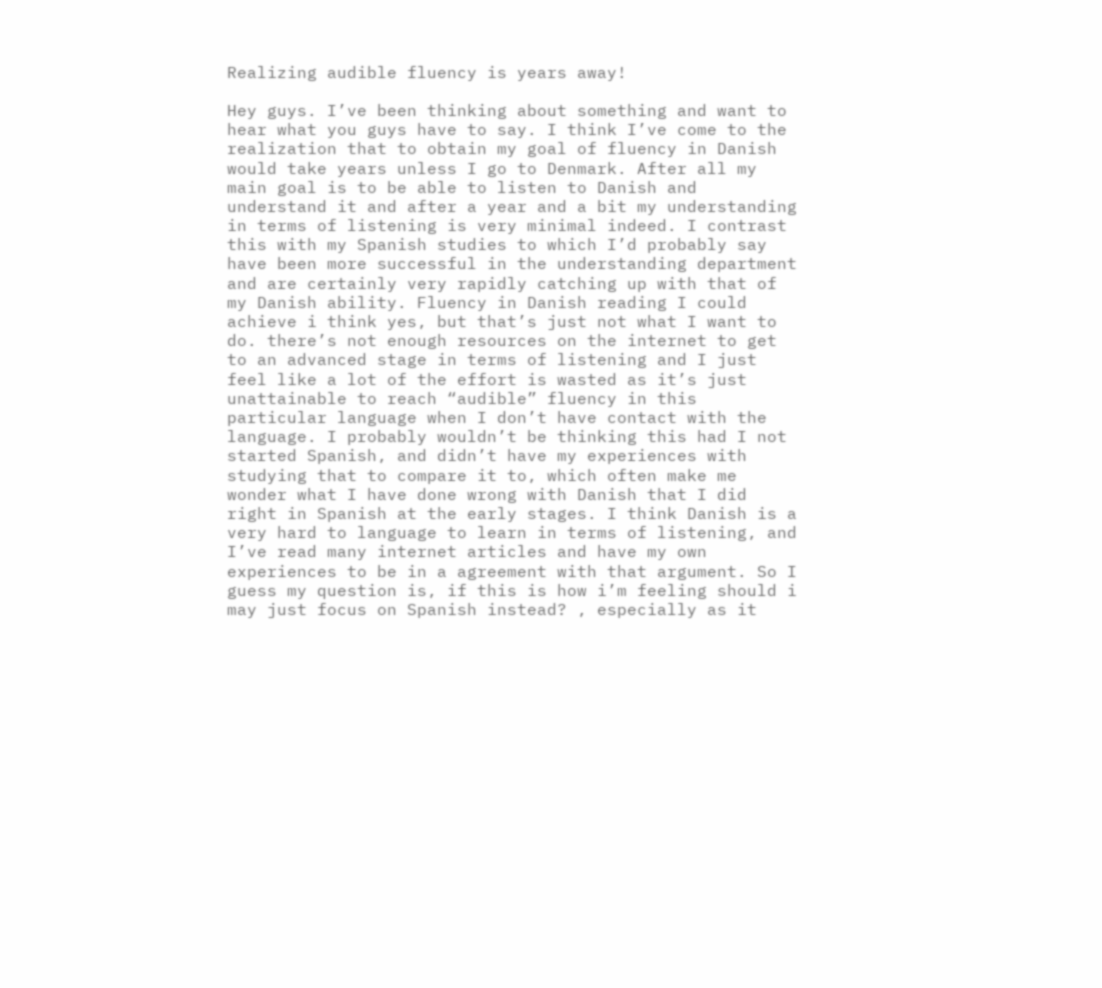Realizing audible fluency is years away!

Hey guys. I’ve been thinking about something and want to hear what you guys have to say. I think I’ve come to the realization that to obtain my goal of fluency in Danish would take years unless I go to Denmark. After all my main goal is to be able to listen to Danish and understand it and after a year and a bit my understanding in terms of listening is very minimal indeed. I contrast this with my Spanish studies to which I’d probably say have been more successful in the understanding department and are certainly very rapidly catching up with that of my Danish ability. Fluency in Danish reading I could achieve i think yes, but that’s just not what I want to do. there’s not enough resources on the internet to get to an advanced stage in terms of listening and I just feel like a lot of the effort is wasted as it’s just unattainable to reach “audible” fluency in this particular language when I don’t have contact with the language. I probably wouldn’t be thinking this had I not started Spanish, and didn’t have my experiences with studying that to compare it to, which often make me wonder what I have done wrong with Danish that I did right in Spanish at the early stages. I think Danish is a very hard to language to learn in terms of listening, and I’ve read many internet articles and have my own experiences to be in a agreement with that argument. So I guess my question is, if this is how i’m feeling should i may just focus on Spanish instead? , especially as it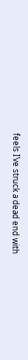feels I’ve struck a dead end with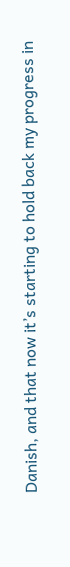Danish, and that now it’s starting to hold back my progress in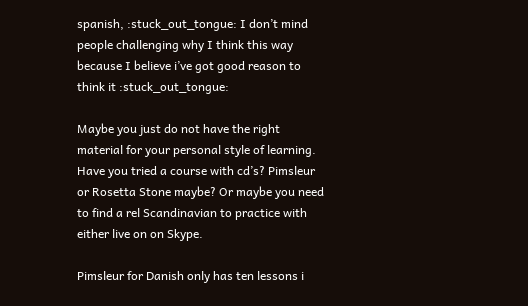spanish, :stuck_out_tongue: I don’t mind people challenging why I think this way because I believe i’ve got good reason to think it :stuck_out_tongue:

Maybe you just do not have the right material for your personal style of learning. Have you tried a course with cd’s? Pimsleur or Rosetta Stone maybe? Or maybe you need to find a rel Scandinavian to practice with either live on on Skype.

Pimsleur for Danish only has ten lessons i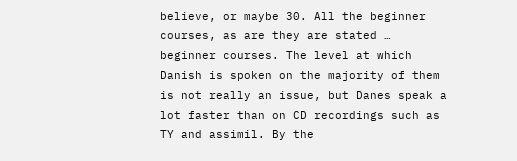believe, or maybe 30. All the beginner courses, as are they are stated … beginner courses. The level at which Danish is spoken on the majority of them is not really an issue, but Danes speak a lot faster than on CD recordings such as TY and assimil. By the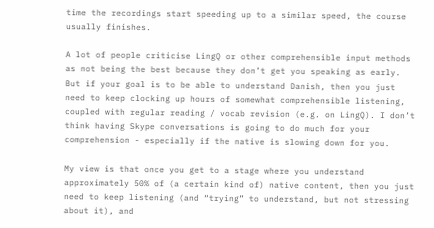time the recordings start speeding up to a similar speed, the course usually finishes.

A lot of people criticise LingQ or other comprehensible input methods as not being the best because they don’t get you speaking as early. But if your goal is to be able to understand Danish, then you just need to keep clocking up hours of somewhat comprehensible listening, coupled with regular reading / vocab revision (e.g. on LingQ). I don’t think having Skype conversations is going to do much for your comprehension - especially if the native is slowing down for you.

My view is that once you get to a stage where you understand approximately 50% of (a certain kind of) native content, then you just need to keep listening (and “trying” to understand, but not stressing about it), and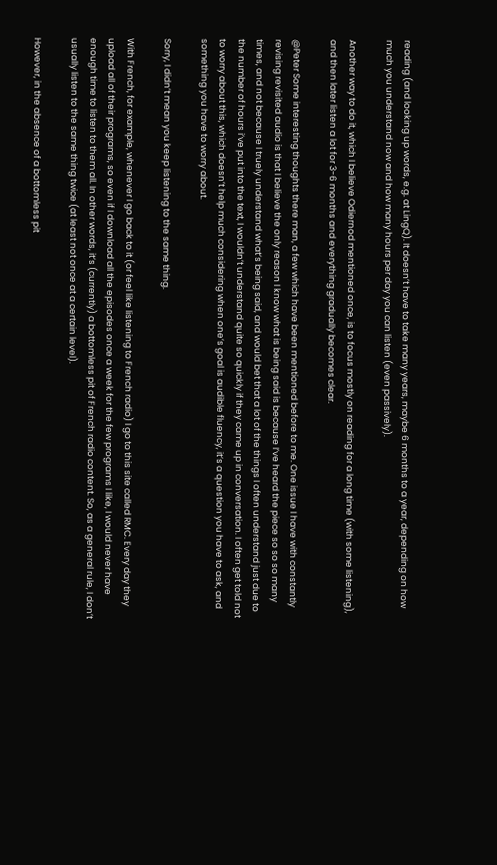reading (and looking up words, e.g. at LingQ). It doesn’t have to take many years, maybe 6 months to a year, depending on how much you understand now and how many hours per day you can listen (even passively).

Another way to do it, which I believe Odiernod mentioned once, is to focus mostly on reading for a long time (with some listening), and then later listen a lot for 3-6 months and everything gradually becomes clear.

@Peter Some interesting thoughts there man, a few which have been mentioned before to me. One issue I have with constantly revising revisited audio is that I believe the only reason I know what is being said is because I’ve heard the piece so so so many times, and not because I truely understand what’s being said, and would bet that a lot of the things I often understand just due to the number of hours i’ve put into the text, I wouldn’t understand quite so quickly if they came up in conversation. I often get told not to worry about this, which doesn’t help much considering when one’s goal is audible fluency, it’s a question you have to ask, and something you have to worry about.

Sorry, I didn’t mean you keep listening to the same thing.

With French, for example, whenever I go back to it (or feel like listening to French radio) I go to this site called RMC. Every day they upload all of their programs, so even if I download all the episodes once a week for the few programs I like, I would never have enough time to listen to them all. In other words, it’s (currently) a bottomless pit of French radio content. So, as a general rule, I don’t usually listen to the same thing twice (at least not once at a certain level).

However, in the absence of a bottomless pit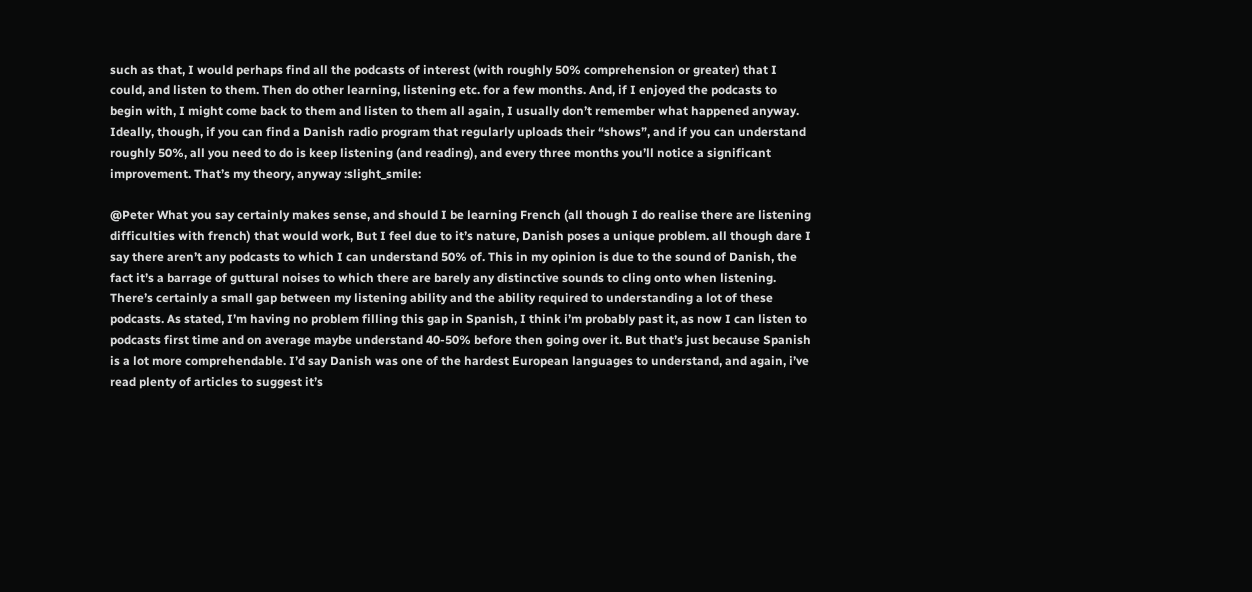such as that, I would perhaps find all the podcasts of interest (with roughly 50% comprehension or greater) that I could, and listen to them. Then do other learning, listening etc. for a few months. And, if I enjoyed the podcasts to begin with, I might come back to them and listen to them all again, I usually don’t remember what happened anyway. Ideally, though, if you can find a Danish radio program that regularly uploads their “shows”, and if you can understand roughly 50%, all you need to do is keep listening (and reading), and every three months you’ll notice a significant improvement. That’s my theory, anyway :slight_smile:

@Peter What you say certainly makes sense, and should I be learning French (all though I do realise there are listening difficulties with french) that would work, But I feel due to it’s nature, Danish poses a unique problem. all though dare I say there aren’t any podcasts to which I can understand 50% of. This in my opinion is due to the sound of Danish, the fact it’s a barrage of guttural noises to which there are barely any distinctive sounds to cling onto when listening. There’s certainly a small gap between my listening ability and the ability required to understanding a lot of these podcasts. As stated, I’m having no problem filling this gap in Spanish, I think i’m probably past it, as now I can listen to podcasts first time and on average maybe understand 40-50% before then going over it. But that’s just because Spanish is a lot more comprehendable. I’d say Danish was one of the hardest European languages to understand, and again, i’ve read plenty of articles to suggest it’s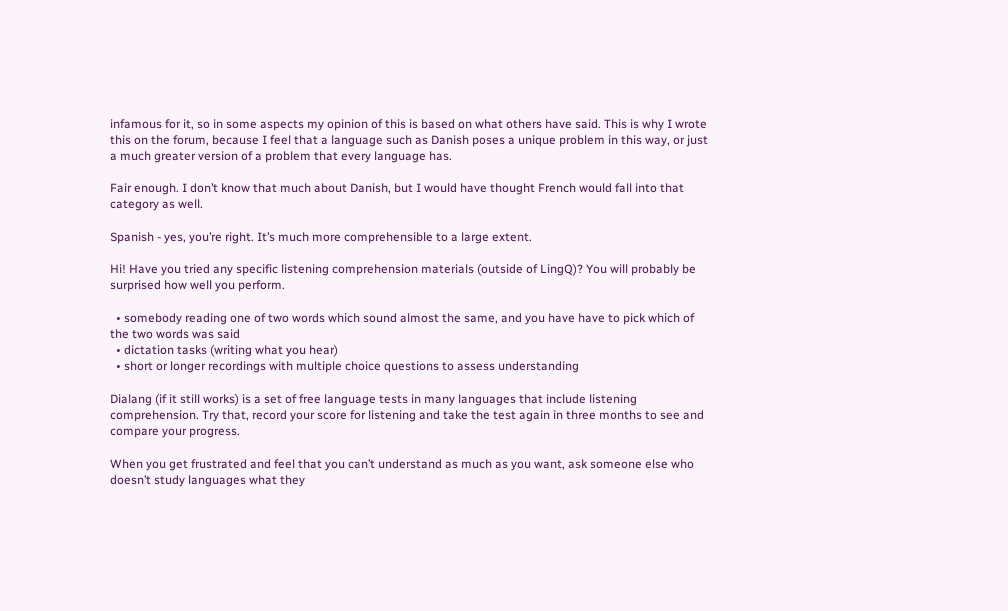infamous for it, so in some aspects my opinion of this is based on what others have said. This is why I wrote this on the forum, because I feel that a language such as Danish poses a unique problem in this way, or just a much greater version of a problem that every language has.

Fair enough. I don’t know that much about Danish, but I would have thought French would fall into that category as well.

Spanish - yes, you’re right. It’s much more comprehensible to a large extent.

Hi! Have you tried any specific listening comprehension materials (outside of LingQ)? You will probably be surprised how well you perform.

  • somebody reading one of two words which sound almost the same, and you have have to pick which of the two words was said
  • dictation tasks (writing what you hear)
  • short or longer recordings with multiple choice questions to assess understanding

Dialang (if it still works) is a set of free language tests in many languages that include listening comprehension. Try that, record your score for listening and take the test again in three months to see and compare your progress.

When you get frustrated and feel that you can’t understand as much as you want, ask someone else who doesn’t study languages what they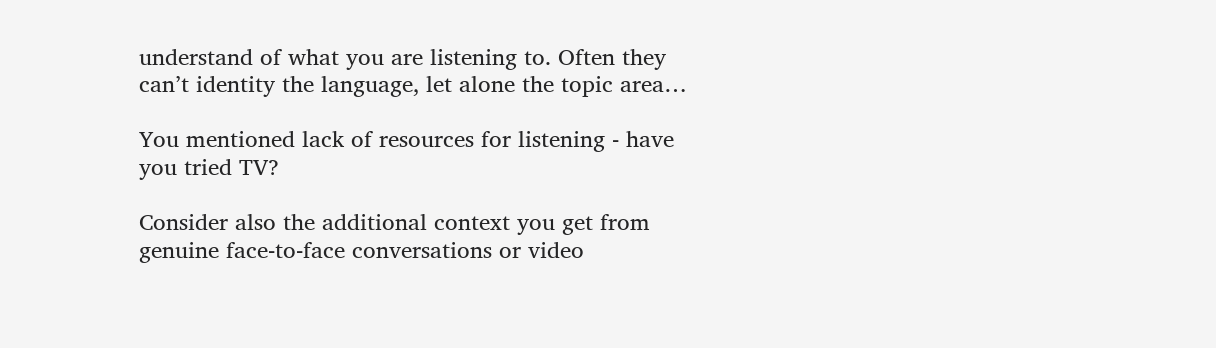understand of what you are listening to. Often they can’t identity the language, let alone the topic area…

You mentioned lack of resources for listening - have you tried TV?

Consider also the additional context you get from genuine face-to-face conversations or video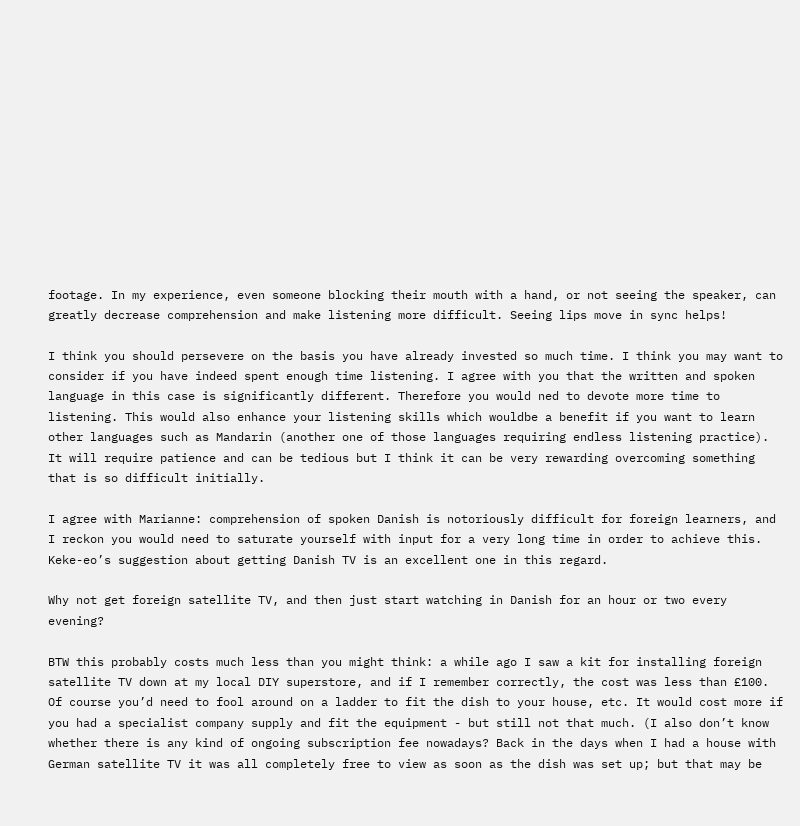footage. In my experience, even someone blocking their mouth with a hand, or not seeing the speaker, can greatly decrease comprehension and make listening more difficult. Seeing lips move in sync helps!

I think you should persevere on the basis you have already invested so much time. I think you may want to consider if you have indeed spent enough time listening. I agree with you that the written and spoken language in this case is significantly different. Therefore you would ned to devote more time to listening. This would also enhance your listening skills which wouldbe a benefit if you want to learn other languages such as Mandarin (another one of those languages requiring endless listening practice). It will require patience and can be tedious but I think it can be very rewarding overcoming something that is so difficult initially.

I agree with Marianne: comprehension of spoken Danish is notoriously difficult for foreign learners, and I reckon you would need to saturate yourself with input for a very long time in order to achieve this. Keke-eo’s suggestion about getting Danish TV is an excellent one in this regard.

Why not get foreign satellite TV, and then just start watching in Danish for an hour or two every evening?

BTW this probably costs much less than you might think: a while ago I saw a kit for installing foreign satellite TV down at my local DIY superstore, and if I remember correctly, the cost was less than £100. Of course you’d need to fool around on a ladder to fit the dish to your house, etc. It would cost more if you had a specialist company supply and fit the equipment - but still not that much. (I also don’t know whether there is any kind of ongoing subscription fee nowadays? Back in the days when I had a house with German satellite TV it was all completely free to view as soon as the dish was set up; but that may be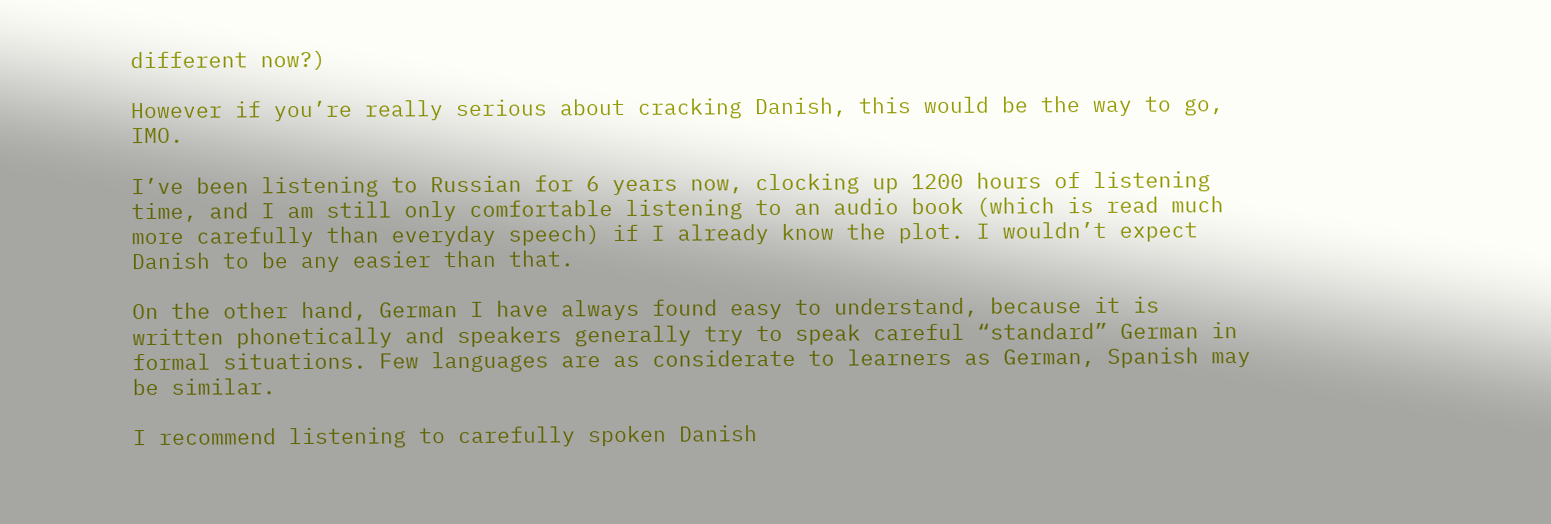different now?)

However if you’re really serious about cracking Danish, this would be the way to go, IMO.

I’ve been listening to Russian for 6 years now, clocking up 1200 hours of listening time, and I am still only comfortable listening to an audio book (which is read much more carefully than everyday speech) if I already know the plot. I wouldn’t expect Danish to be any easier than that.

On the other hand, German I have always found easy to understand, because it is written phonetically and speakers generally try to speak careful “standard” German in formal situations. Few languages are as considerate to learners as German, Spanish may be similar.

I recommend listening to carefully spoken Danish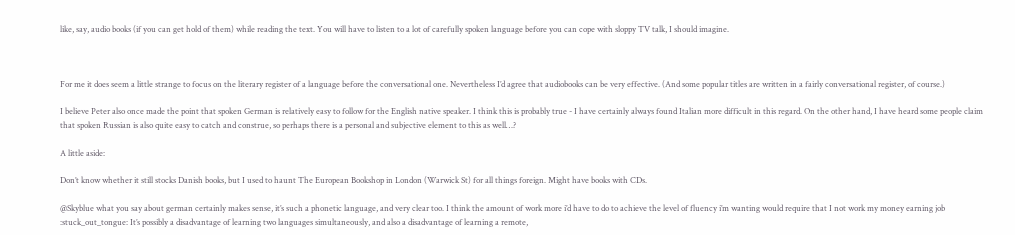like, say, audio books (if you can get hold of them) while reading the text. You will have to listen to a lot of carefully spoken language before you can cope with sloppy TV talk, I should imagine.



For me it does seem a little strange to focus on the literary register of a language before the conversational one. Nevertheless I’d agree that audiobooks can be very effective. (And some popular titles are written in a fairly conversational register, of course.)

I believe Peter also once made the point that spoken German is relatively easy to follow for the English native speaker. I think this is probably true - I have certainly always found Italian more difficult in this regard. On the other hand, I have heard some people claim that spoken Russian is also quite easy to catch and construe, so perhaps there is a personal and subjective element to this as well…?

A little aside:

Don’t know whether it still stocks Danish books, but I used to haunt The European Bookshop in London (Warwick St) for all things foreign. Might have books with CDs.

@Skyblue what you say about german certainly makes sense, it’s such a phonetic language, and very clear too. I think the amount of work more i’d have to do to achieve the level of fluency i’m wanting would require that I not work my money earning job :stuck_out_tongue: It’s possibly a disadvantage of learning two languages simultaneously, and also a disadvantage of learning a remote,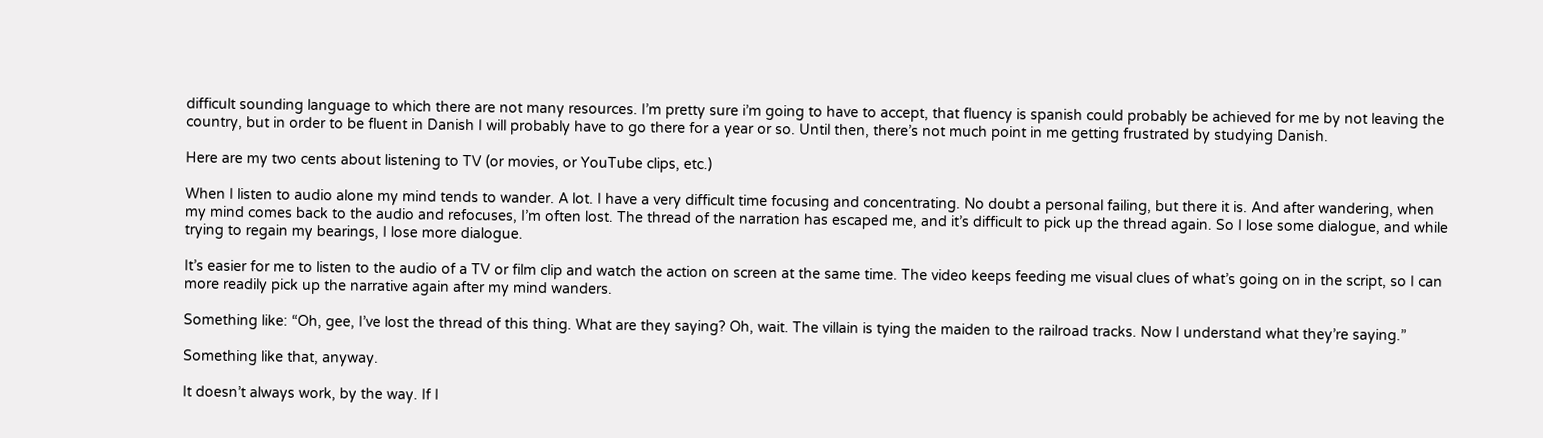difficult sounding language to which there are not many resources. I’m pretty sure i’m going to have to accept, that fluency is spanish could probably be achieved for me by not leaving the country, but in order to be fluent in Danish I will probably have to go there for a year or so. Until then, there’s not much point in me getting frustrated by studying Danish.

Here are my two cents about listening to TV (or movies, or YouTube clips, etc.)

When I listen to audio alone my mind tends to wander. A lot. I have a very difficult time focusing and concentrating. No doubt a personal failing, but there it is. And after wandering, when my mind comes back to the audio and refocuses, I’m often lost. The thread of the narration has escaped me, and it’s difficult to pick up the thread again. So I lose some dialogue, and while trying to regain my bearings, I lose more dialogue.

It’s easier for me to listen to the audio of a TV or film clip and watch the action on screen at the same time. The video keeps feeding me visual clues of what’s going on in the script, so I can more readily pick up the narrative again after my mind wanders.

Something like: “Oh, gee, I’ve lost the thread of this thing. What are they saying? Oh, wait. The villain is tying the maiden to the railroad tracks. Now I understand what they’re saying.”

Something like that, anyway.

It doesn’t always work, by the way. If I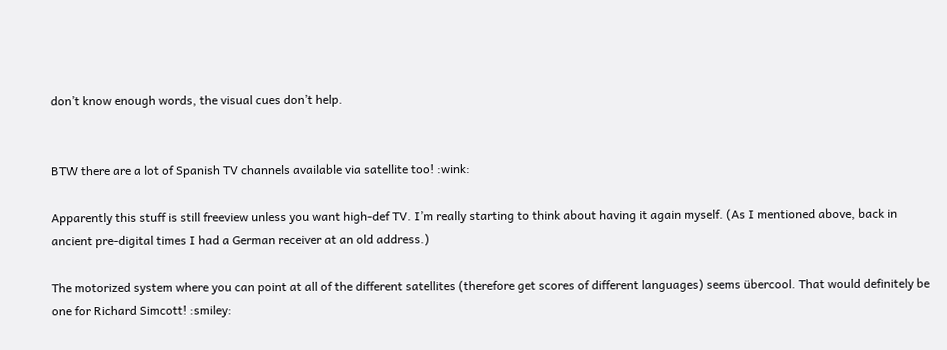don’t know enough words, the visual cues don’t help.


BTW there are a lot of Spanish TV channels available via satellite too! :wink:

Apparently this stuff is still freeview unless you want high-def TV. I’m really starting to think about having it again myself. (As I mentioned above, back in ancient pre-digital times I had a German receiver at an old address.)

The motorized system where you can point at all of the different satellites (therefore get scores of different languages) seems übercool. That would definitely be one for Richard Simcott! :smiley: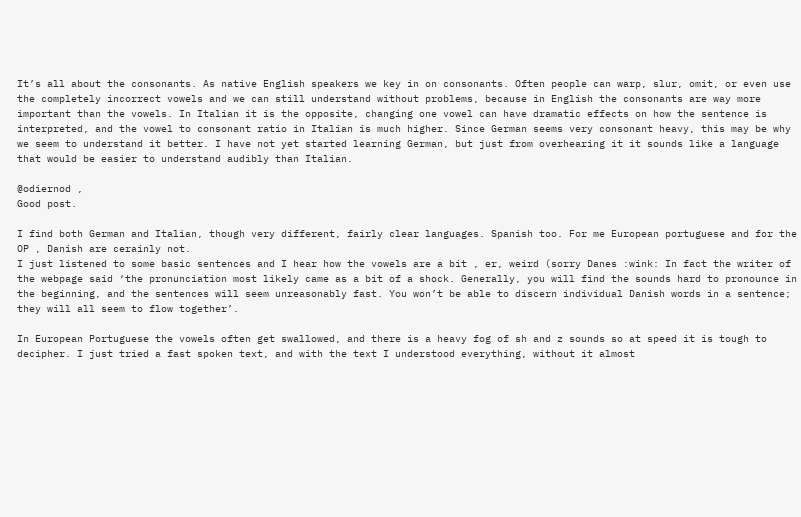It’s all about the consonants. As native English speakers we key in on consonants. Often people can warp, slur, omit, or even use the completely incorrect vowels and we can still understand without problems, because in English the consonants are way more important than the vowels. In Italian it is the opposite, changing one vowel can have dramatic effects on how the sentence is interpreted, and the vowel to consonant ratio in Italian is much higher. Since German seems very consonant heavy, this may be why we seem to understand it better. I have not yet started learning German, but just from overhearing it it sounds like a language that would be easier to understand audibly than Italian.

@odiernod ,
Good post.

I find both German and Italian, though very different, fairly clear languages. Spanish too. For me European portuguese and for the OP , Danish are cerainly not.
I just listened to some basic sentences and I hear how the vowels are a bit , er, weird (sorry Danes :wink: In fact the writer of the webpage said ‘the pronunciation most likely came as a bit of a shock. Generally, you will find the sounds hard to pronounce in the beginning, and the sentences will seem unreasonably fast. You won’t be able to discern individual Danish words in a sentence; they will all seem to flow together’.

In European Portuguese the vowels often get swallowed, and there is a heavy fog of sh and z sounds so at speed it is tough to decipher. I just tried a fast spoken text, and with the text I understood everything, without it almost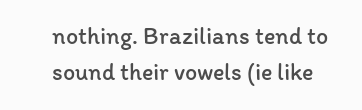nothing. Brazilians tend to sound their vowels (ie like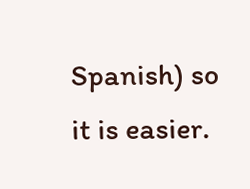Spanish) so it is easier.